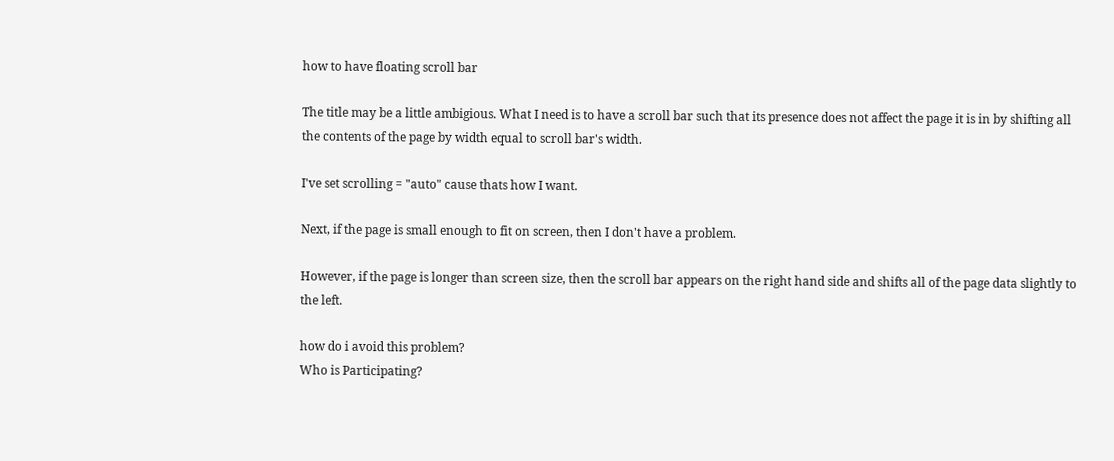how to have floating scroll bar

The title may be a little ambigious. What I need is to have a scroll bar such that its presence does not affect the page it is in by shifting all the contents of the page by width equal to scroll bar's width.

I've set scrolling = "auto" cause thats how I want.

Next, if the page is small enough to fit on screen, then I don't have a problem.

However, if the page is longer than screen size, then the scroll bar appears on the right hand side and shifts all of the page data slightly to the left.

how do i avoid this problem?
Who is Participating?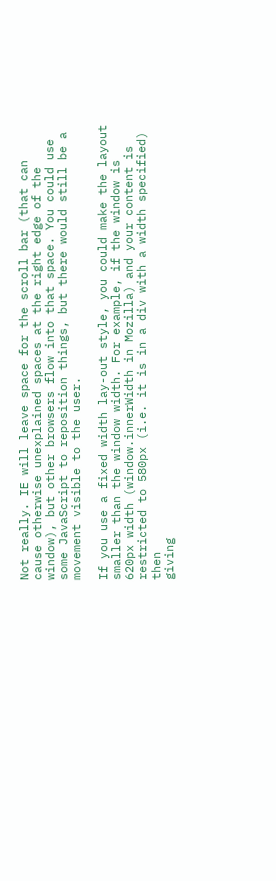Not really. IE will leave space for the scroll bar (that can cause otherwise unexplained spaces at the right edge of the window), but other browsers flow into that space. You could use some JavaScript to reposition things, but there would still be a movement visible to the user.

If you use a fixed width lay-out style, you could make the layout smaller than the window width. For example, if the window is 620px width (window.innerWidth in Mozilla) and your content is restricted to 580px (i.e. it is in a div with a width specified) then
giving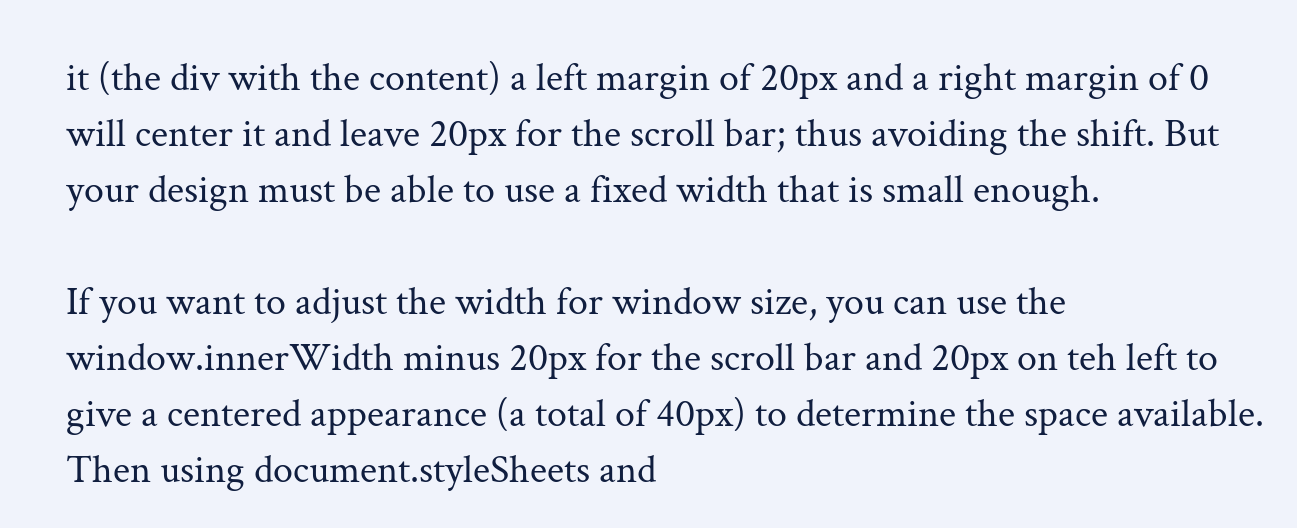it (the div with the content) a left margin of 20px and a right margin of 0 will center it and leave 20px for the scroll bar; thus avoiding the shift. But your design must be able to use a fixed width that is small enough.

If you want to adjust the width for window size, you can use the window.innerWidth minus 20px for the scroll bar and 20px on teh left to give a centered appearance (a total of 40px) to determine the space available. Then using document.styleSheets and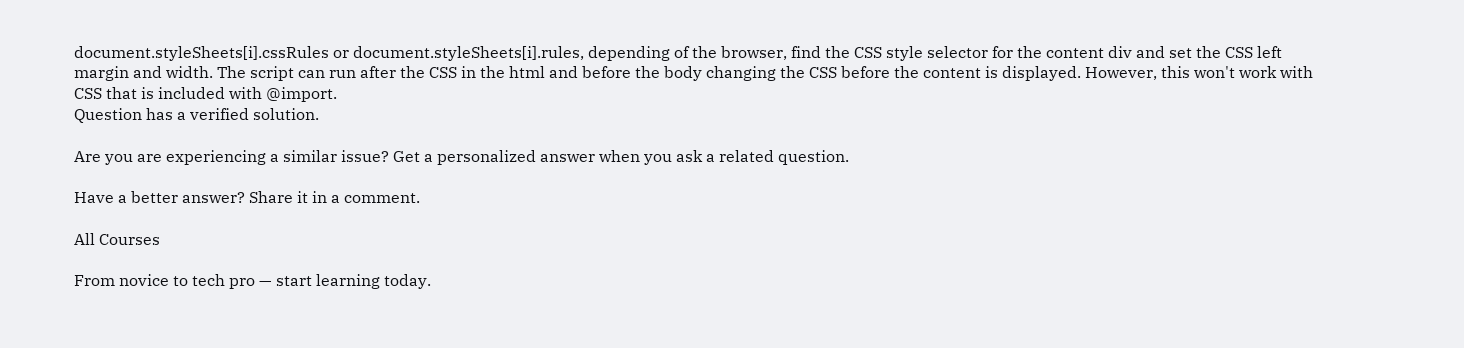document.styleSheets[i].cssRules or document.styleSheets[i].rules, depending of the browser, find the CSS style selector for the content div and set the CSS left margin and width. The script can run after the CSS in the html and before the body changing the CSS before the content is displayed. However, this won't work with CSS that is included with @import.
Question has a verified solution.

Are you are experiencing a similar issue? Get a personalized answer when you ask a related question.

Have a better answer? Share it in a comment.

All Courses

From novice to tech pro — start learning today.